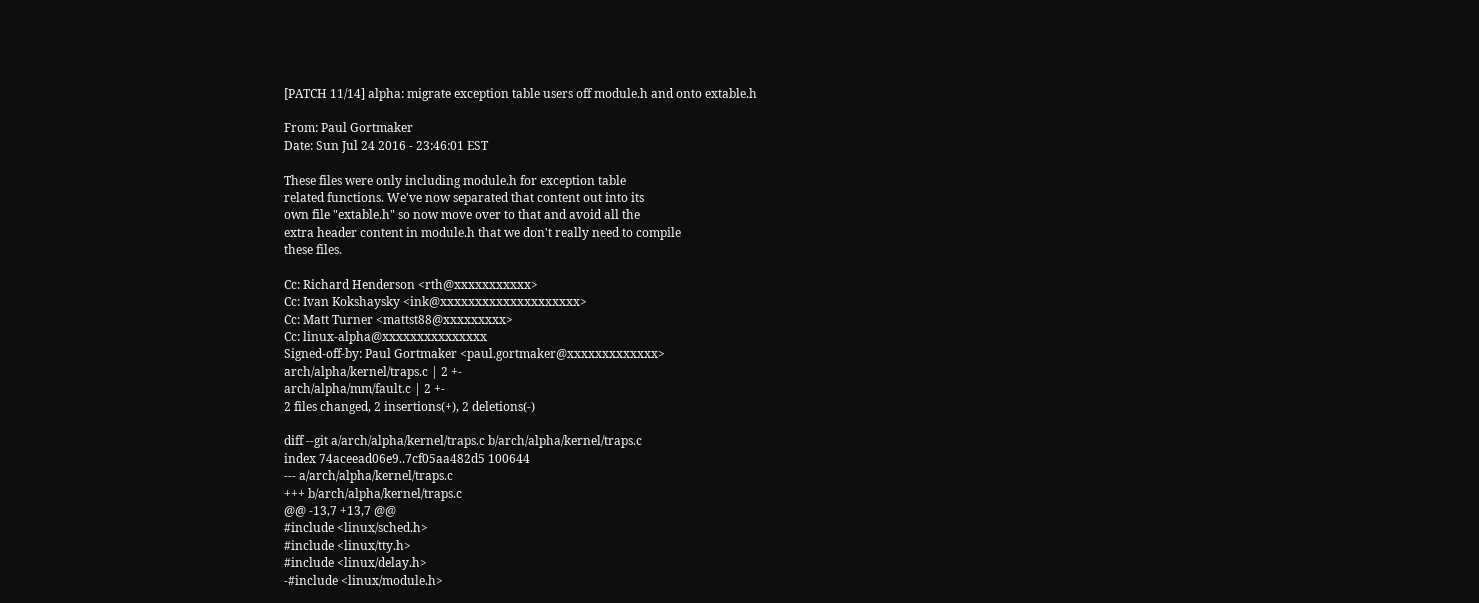[PATCH 11/14] alpha: migrate exception table users off module.h and onto extable.h

From: Paul Gortmaker
Date: Sun Jul 24 2016 - 23:46:01 EST

These files were only including module.h for exception table
related functions. We've now separated that content out into its
own file "extable.h" so now move over to that and avoid all the
extra header content in module.h that we don't really need to compile
these files.

Cc: Richard Henderson <rth@xxxxxxxxxxx>
Cc: Ivan Kokshaysky <ink@xxxxxxxxxxxxxxxxxxxx>
Cc: Matt Turner <mattst88@xxxxxxxxx>
Cc: linux-alpha@xxxxxxxxxxxxxxx
Signed-off-by: Paul Gortmaker <paul.gortmaker@xxxxxxxxxxxxx>
arch/alpha/kernel/traps.c | 2 +-
arch/alpha/mm/fault.c | 2 +-
2 files changed, 2 insertions(+), 2 deletions(-)

diff --git a/arch/alpha/kernel/traps.c b/arch/alpha/kernel/traps.c
index 74aceead06e9..7cf05aa482d5 100644
--- a/arch/alpha/kernel/traps.c
+++ b/arch/alpha/kernel/traps.c
@@ -13,7 +13,7 @@
#include <linux/sched.h>
#include <linux/tty.h>
#include <linux/delay.h>
-#include <linux/module.h>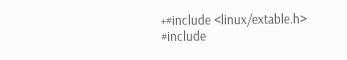+#include <linux/extable.h>
#include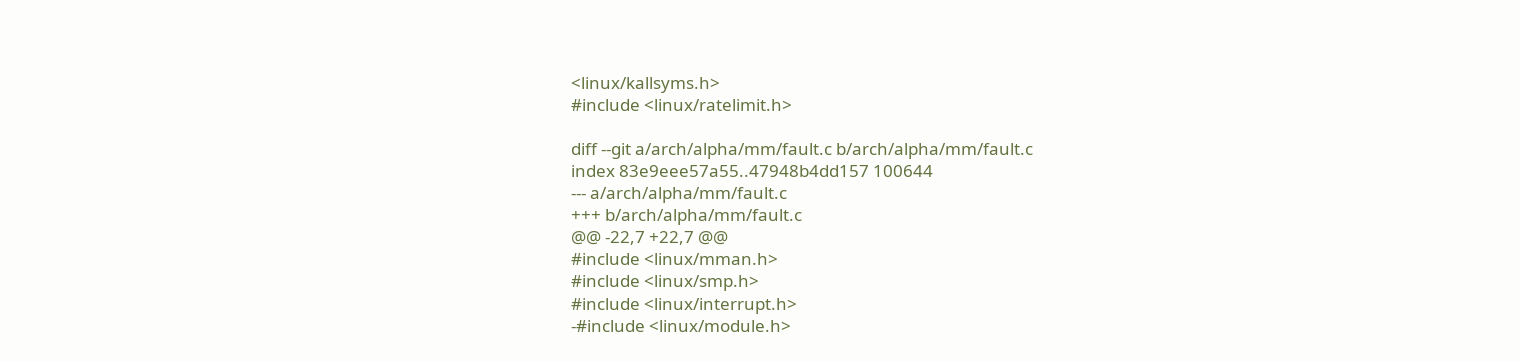<linux/kallsyms.h>
#include <linux/ratelimit.h>

diff --git a/arch/alpha/mm/fault.c b/arch/alpha/mm/fault.c
index 83e9eee57a55..47948b4dd157 100644
--- a/arch/alpha/mm/fault.c
+++ b/arch/alpha/mm/fault.c
@@ -22,7 +22,7 @@
#include <linux/mman.h>
#include <linux/smp.h>
#include <linux/interrupt.h>
-#include <linux/module.h>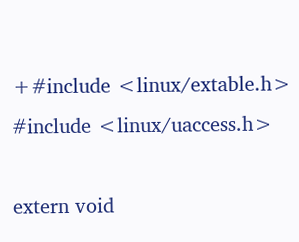+#include <linux/extable.h>
#include <linux/uaccess.h>

extern void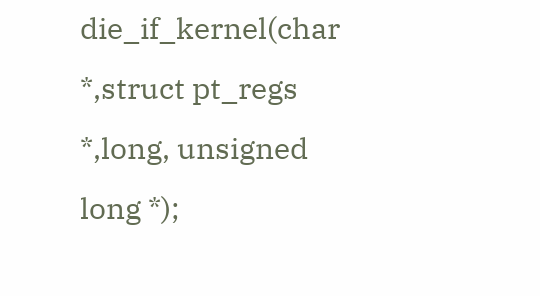die_if_kernel(char *,struct pt_regs *,long, unsigned long *);